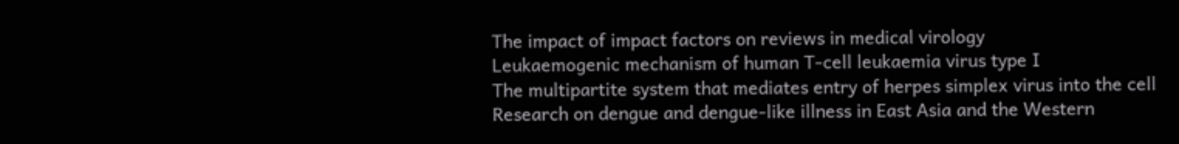The impact of impact factors on reviews in medical virology
Leukaemogenic mechanism of human T-cell leukaemia virus type I
The multipartite system that mediates entry of herpes simplex virus into the cell
Research on dengue and dengue-like illness in East Asia and the Western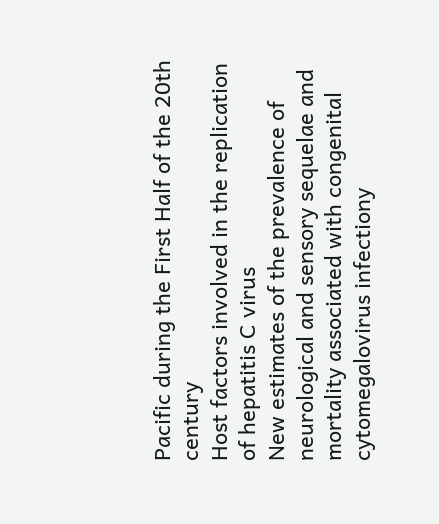Pacific during the First Half of the 20th century
Host factors involved in the replication of hepatitis C virus
New estimates of the prevalence of neurological and sensory sequelae and mortality associated with congenital cytomegalovirus infectiony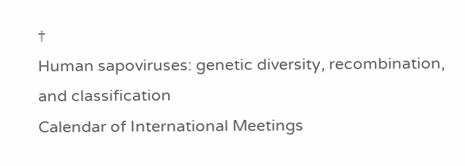†
Human sapoviruses: genetic diversity, recombination, and classification
Calendar of International Meetings